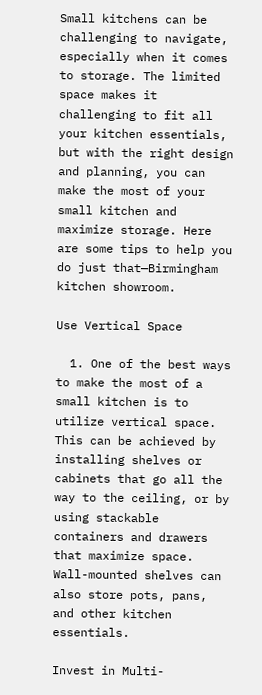Small kitchens can be challenging to navigate, especially when it comes to storage. The limited space makes it challenging to fit all your kitchen essentials, but with the right design and planning, you can make the most of your small kitchen and maximize storage. Here are some tips to help you do just that—Birmingham kitchen showroom.

Use Vertical Space

  1. One of the best ways to make the most of a small kitchen is to utilize vertical space. This can be achieved by installing shelves or cabinets that go all the way to the ceiling, or by using stackable containers and drawers that maximize space. Wall-mounted shelves can also store pots, pans, and other kitchen essentials.

Invest in Multi-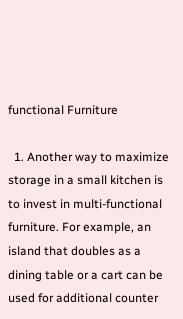functional Furniture

  1. Another way to maximize storage in a small kitchen is to invest in multi-functional furniture. For example, an island that doubles as a dining table or a cart can be used for additional counter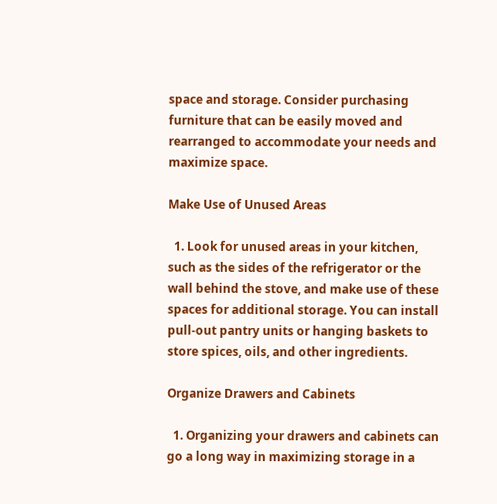space and storage. Consider purchasing furniture that can be easily moved and rearranged to accommodate your needs and maximize space.

Make Use of Unused Areas

  1. Look for unused areas in your kitchen, such as the sides of the refrigerator or the wall behind the stove, and make use of these spaces for additional storage. You can install pull-out pantry units or hanging baskets to store spices, oils, and other ingredients.

Organize Drawers and Cabinets

  1. Organizing your drawers and cabinets can go a long way in maximizing storage in a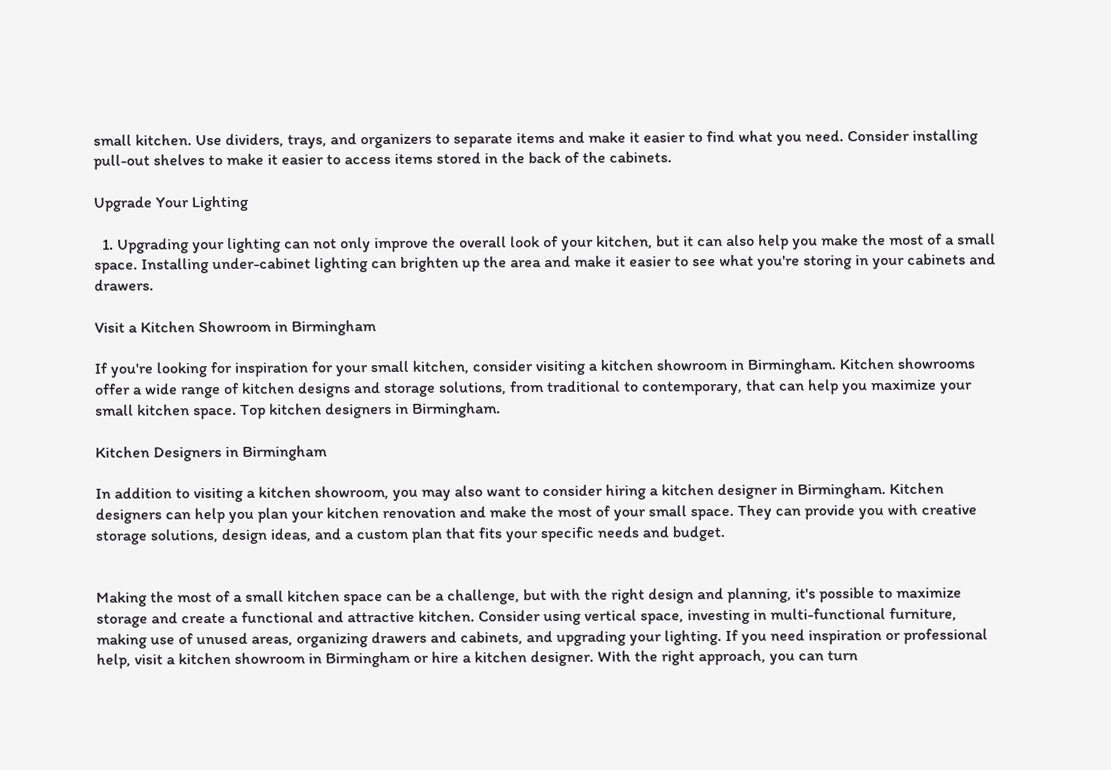small kitchen. Use dividers, trays, and organizers to separate items and make it easier to find what you need. Consider installing pull-out shelves to make it easier to access items stored in the back of the cabinets.

Upgrade Your Lighting

  1. Upgrading your lighting can not only improve the overall look of your kitchen, but it can also help you make the most of a small space. Installing under-cabinet lighting can brighten up the area and make it easier to see what you're storing in your cabinets and drawers.

Visit a Kitchen Showroom in Birmingham

If you're looking for inspiration for your small kitchen, consider visiting a kitchen showroom in Birmingham. Kitchen showrooms offer a wide range of kitchen designs and storage solutions, from traditional to contemporary, that can help you maximize your small kitchen space. Top kitchen designers in Birmingham.

Kitchen Designers in Birmingham

In addition to visiting a kitchen showroom, you may also want to consider hiring a kitchen designer in Birmingham. Kitchen designers can help you plan your kitchen renovation and make the most of your small space. They can provide you with creative storage solutions, design ideas, and a custom plan that fits your specific needs and budget.


Making the most of a small kitchen space can be a challenge, but with the right design and planning, it's possible to maximize storage and create a functional and attractive kitchen. Consider using vertical space, investing in multi-functional furniture, making use of unused areas, organizing drawers and cabinets, and upgrading your lighting. If you need inspiration or professional help, visit a kitchen showroom in Birmingham or hire a kitchen designer. With the right approach, you can turn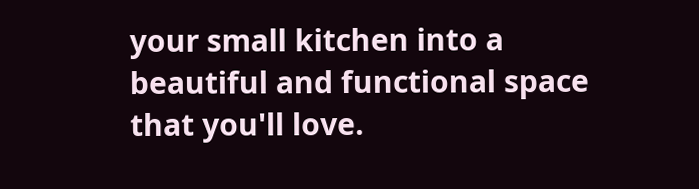your small kitchen into a beautiful and functional space that you'll love.